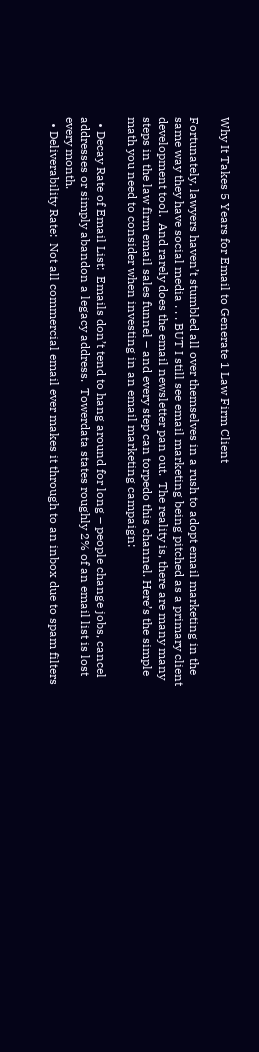Why It Takes 5 Years for Email to Generate 1 Law Firm Client

Fortunately, lawyers haven’t stumbled all over themselves in a rush to adopt email marketing in the same way they have social media . . . BUT I still see email marketing being pitched as a primary client development tool.  And rarely does the email newsletter pan out.  The reality is, there are many many steps in the law firm email sales funnel – and every step can torpedo this channel. Here’s the simple math you need to consider when investing in an email marketing campaign:

  • Decay Rate of Email List:  Emails don’t tend to hang around for long – people change jobs, cancel addresses or simply abandon a legacy address.  Towerdata states roughly 2% of an email list is lost every month.
  • Deliverability Rate:  Not all commercial email ever makes it through to an inbox due to spam filters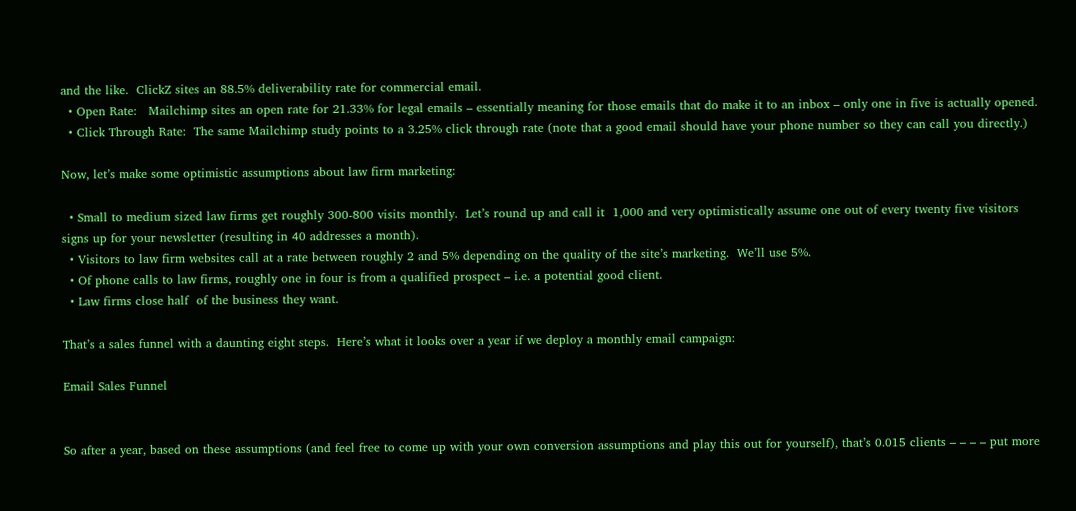and the like.  ClickZ sites an 88.5% deliverability rate for commercial email.
  • Open Rate:   Mailchimp sites an open rate for 21.33% for legal emails – essentially meaning for those emails that do make it to an inbox – only one in five is actually opened.
  • Click Through Rate:  The same Mailchimp study points to a 3.25% click through rate (note that a good email should have your phone number so they can call you directly.)

Now, let’s make some optimistic assumptions about law firm marketing:

  • Small to medium sized law firms get roughly 300-800 visits monthly.  Let’s round up and call it  1,000 and very optimistically assume one out of every twenty five visitors signs up for your newsletter (resulting in 40 addresses a month).
  • Visitors to law firm websites call at a rate between roughly 2 and 5% depending on the quality of the site’s marketing.  We’ll use 5%.
  • Of phone calls to law firms, roughly one in four is from a qualified prospect – i.e. a potential good client.
  • Law firms close half  of the business they want.

That’s a sales funnel with a daunting eight steps.  Here’s what it looks over a year if we deploy a monthly email campaign:

Email Sales Funnel


So after a year, based on these assumptions (and feel free to come up with your own conversion assumptions and play this out for yourself), that’s 0.015 clients – – – – put more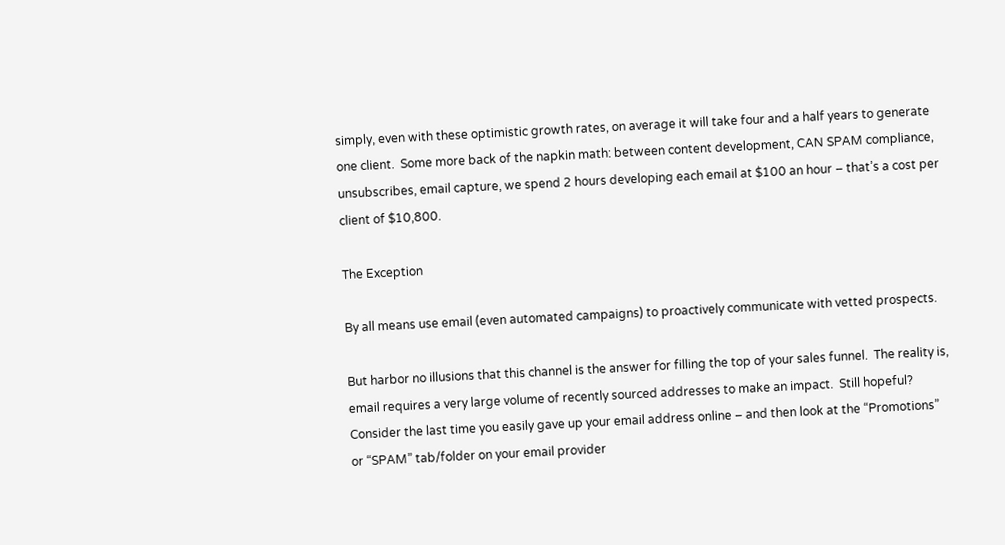simply, even with these optimistic growth rates, on average it will take four and a half years to generate one client.  Some more back of the napkin math: between content development, CAN SPAM compliance, unsubscribes, email capture, we spend 2 hours developing each email at $100 an hour – that’s a cost per client of $10,800.

The Exception

By all means use email (even automated campaigns) to proactively communicate with vetted prospects.

But harbor no illusions that this channel is the answer for filling the top of your sales funnel.  The reality is, email requires a very large volume of recently sourced addresses to make an impact.  Still hopeful? Consider the last time you easily gave up your email address online – and then look at the “Promotions” or “SPAM” tab/folder on your email provider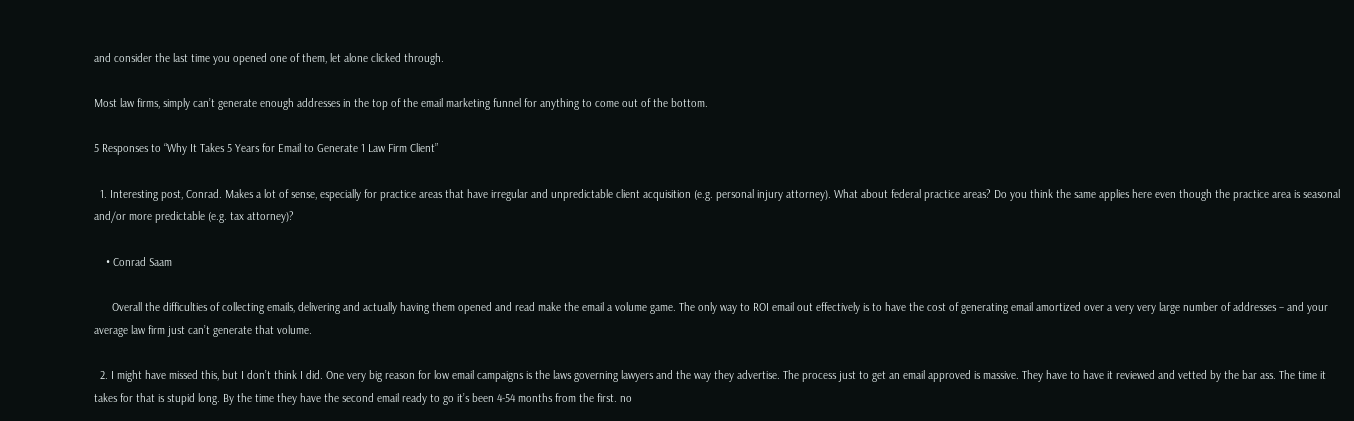and consider the last time you opened one of them, let alone clicked through.

Most law firms, simply can’t generate enough addresses in the top of the email marketing funnel for anything to come out of the bottom.

5 Responses to “Why It Takes 5 Years for Email to Generate 1 Law Firm Client”

  1. Interesting post, Conrad. Makes a lot of sense, especially for practice areas that have irregular and unpredictable client acquisition (e.g. personal injury attorney). What about federal practice areas? Do you think the same applies here even though the practice area is seasonal and/or more predictable (e.g. tax attorney)?

    • Conrad Saam

      Overall the difficulties of collecting emails, delivering and actually having them opened and read make the email a volume game. The only way to ROI email out effectively is to have the cost of generating email amortized over a very very large number of addresses – and your average law firm just can’t generate that volume.

  2. I might have missed this, but I don’t think I did. One very big reason for low email campaigns is the laws governing lawyers and the way they advertise. The process just to get an email approved is massive. They have to have it reviewed and vetted by the bar ass. The time it takes for that is stupid long. By the time they have the second email ready to go it’s been 4-54 months from the first. no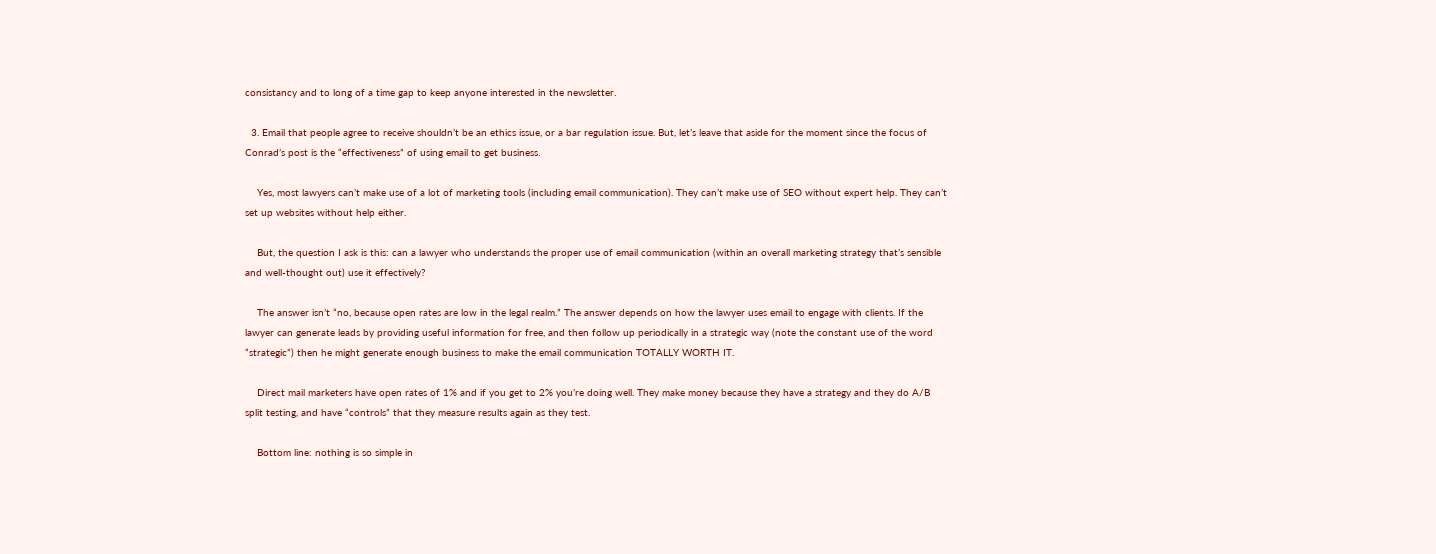consistancy and to long of a time gap to keep anyone interested in the newsletter.

  3. Email that people agree to receive shouldn’t be an ethics issue, or a bar regulation issue. But, let’s leave that aside for the moment since the focus of Conrad’s post is the “effectiveness” of using email to get business.

    Yes, most lawyers can’t make use of a lot of marketing tools (including email communication). They can’t make use of SEO without expert help. They can’t set up websites without help either.

    But, the question I ask is this: can a lawyer who understands the proper use of email communication (within an overall marketing strategy that’s sensible and well-thought out) use it effectively?

    The answer isn’t “no, because open rates are low in the legal realm.” The answer depends on how the lawyer uses email to engage with clients. If the lawyer can generate leads by providing useful information for free, and then follow up periodically in a strategic way (note the constant use of the word “strategic”) then he might generate enough business to make the email communication TOTALLY WORTH IT.

    Direct mail marketers have open rates of 1% and if you get to 2% you’re doing well. They make money because they have a strategy and they do A/B split testing, and have “controls” that they measure results again as they test.

    Bottom line: nothing is so simple in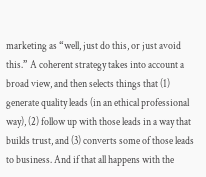marketing as “well, just do this, or just avoid this.” A coherent strategy takes into account a broad view, and then selects things that (1) generate quality leads (in an ethical professional way), (2) follow up with those leads in a way that builds trust, and (3) converts some of those leads to business. And if that all happens with the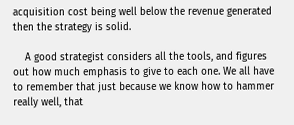acquisition cost being well below the revenue generated then the strategy is solid.

    A good strategist considers all the tools, and figures out how much emphasis to give to each one. We all have to remember that just because we know how to hammer really well, that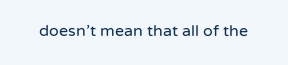doesn’t mean that all of the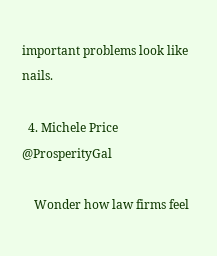important problems look like nails.

  4. Michele Price @ProsperityGal

    Wonder how law firms feel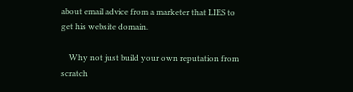about email advice from a marketer that LIES to get his website domain.

    Why not just build your own reputation from scratch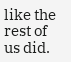like the rest of us did.